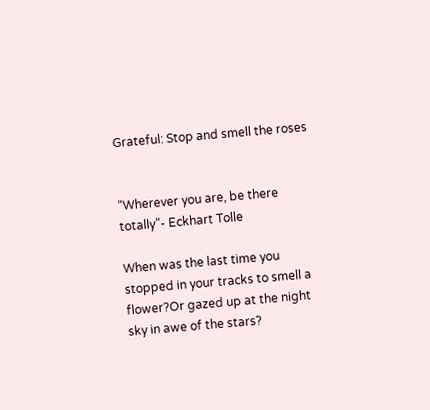Grateful: Stop and smell the roses


“Wherever you are, be there totally”- Eckhart Tolle

When was the last time you stopped in your tracks to smell a flower?Or gazed up at the night sky in awe of the stars?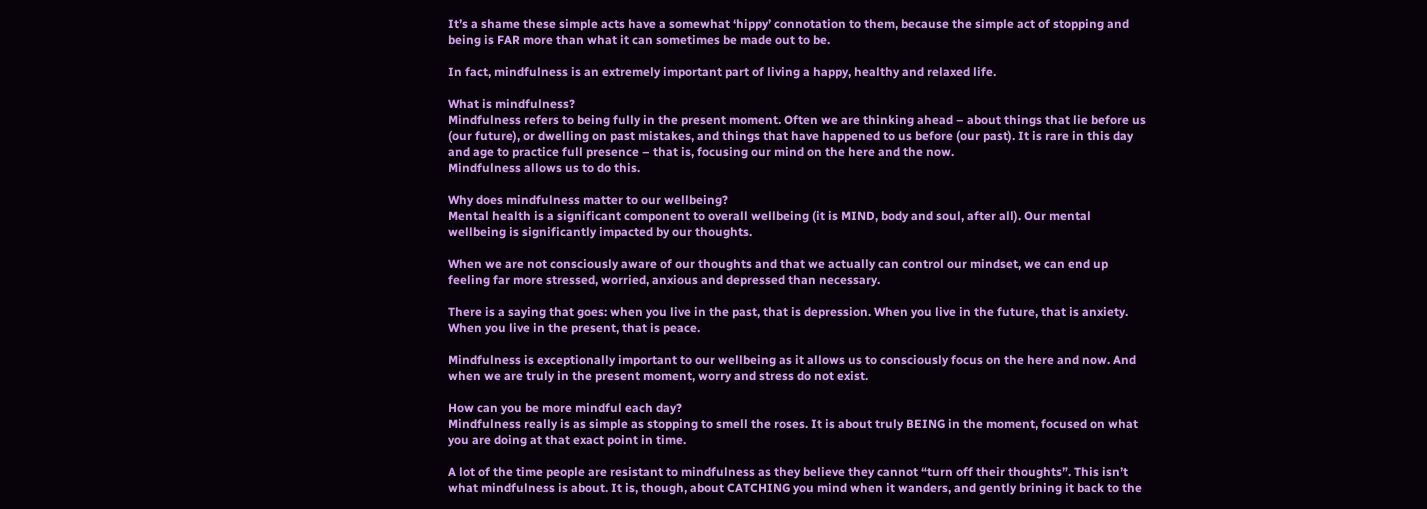It’s a shame these simple acts have a somewhat ‘hippy’ connotation to them, because the simple act of stopping and being is FAR more than what it can sometimes be made out to be.

In fact, mindfulness is an extremely important part of living a happy, healthy and relaxed life.

What is mindfulness?
Mindfulness refers to being fully in the present moment. Often we are thinking ahead – about things that lie before us (our future), or dwelling on past mistakes, and things that have happened to us before (our past). It is rare in this day and age to practice full presence – that is, focusing our mind on the here and the now.
Mindfulness allows us to do this.

Why does mindfulness matter to our wellbeing?
Mental health is a significant component to overall wellbeing (it is MIND, body and soul, after all). Our mental wellbeing is significantly impacted by our thoughts.

When we are not consciously aware of our thoughts and that we actually can control our mindset, we can end up feeling far more stressed, worried, anxious and depressed than necessary.

There is a saying that goes: when you live in the past, that is depression. When you live in the future, that is anxiety. When you live in the present, that is peace.

Mindfulness is exceptionally important to our wellbeing as it allows us to consciously focus on the here and now. And when we are truly in the present moment, worry and stress do not exist.

How can you be more mindful each day?
Mindfulness really is as simple as stopping to smell the roses. It is about truly BEING in the moment, focused on what you are doing at that exact point in time.

A lot of the time people are resistant to mindfulness as they believe they cannot “turn off their thoughts”. This isn’t what mindfulness is about. It is, though, about CATCHING you mind when it wanders, and gently brining it back to the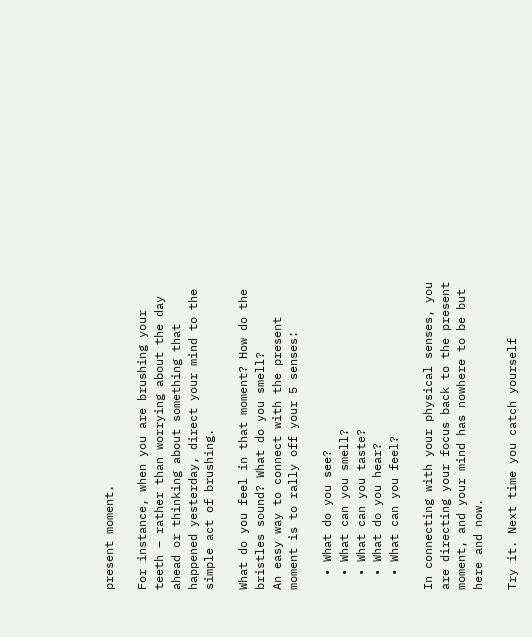present moment.

For instance, when you are brushing your teeth – rather than worrying about the day ahead or thinking about something that happened yesterday, direct your mind to the simple act of brushing.

What do you feel in that moment? How do the bristles sound? What do you smell?
An easy way to connect with the present moment is to rally off your 5 senses:

  • What do you see?
  • What can you smell?
  • What can you taste?
  • What do you hear?
  • What can you feel?

In connecting with your physical senses, you are directing your focus back to the present moment, and your mind has nowhere to be but here and now.

Try it. Next time you catch yourself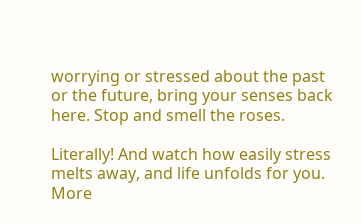worrying or stressed about the past or the future, bring your senses back here. Stop and smell the roses.

Literally! And watch how easily stress melts away, and life unfolds for you.
More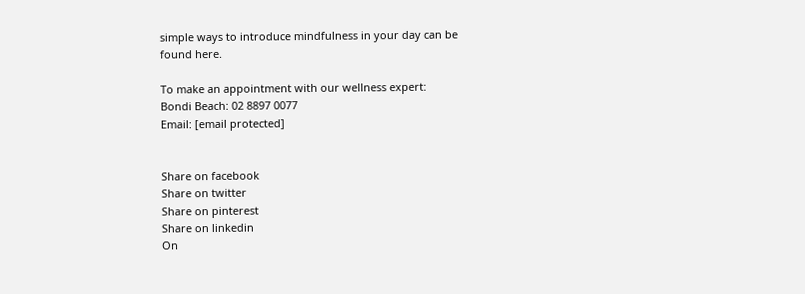simple ways to introduce mindfulness in your day can be found here.

To make an appointment with our wellness expert:
Bondi Beach: 02 8897 0077
Email: [email protected]


Share on facebook
Share on twitter
Share on pinterest
Share on linkedin
On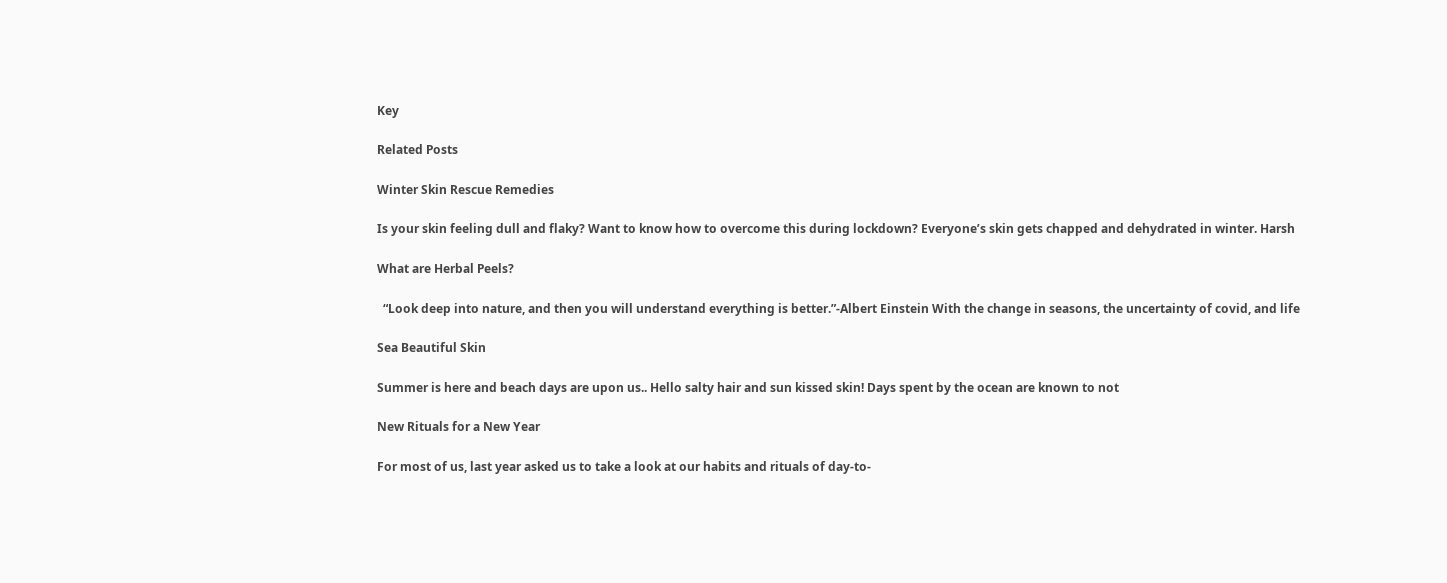Key

Related Posts

Winter Skin Rescue Remedies

Is your skin feeling dull and flaky? Want to know how to overcome this during lockdown? Everyone’s skin gets chapped and dehydrated in winter. Harsh

What are Herbal Peels?

  “Look deep into nature, and then you will understand everything is better.”-Albert Einstein With the change in seasons, the uncertainty of covid, and life

Sea Beautiful Skin

Summer is here and beach days are upon us.. Hello salty hair and sun kissed skin! Days spent by the ocean are known to not

New Rituals for a New Year

For most of us, last year asked us to take a look at our habits and rituals of day-to-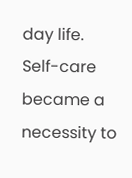day life. Self-care became a necessity to